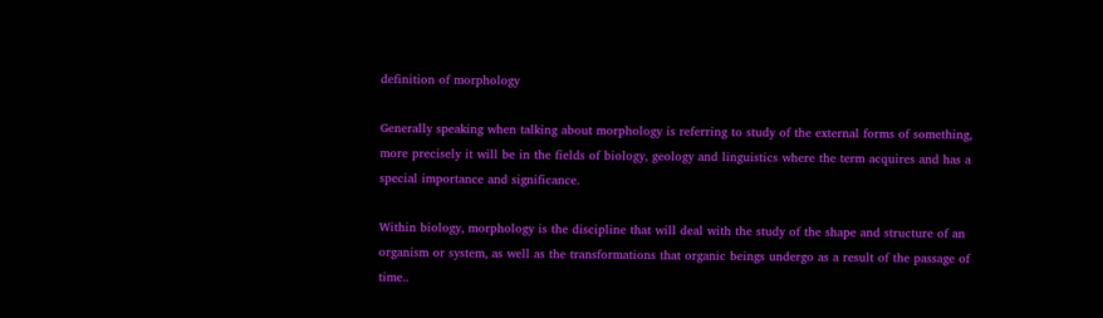definition of morphology

Generally speaking when talking about morphology is referring to study of the external forms of something, more precisely it will be in the fields of biology, geology and linguistics where the term acquires and has a special importance and significance.

Within biology, morphology is the discipline that will deal with the study of the shape and structure of an organism or system, as well as the transformations that organic beings undergo as a result of the passage of time..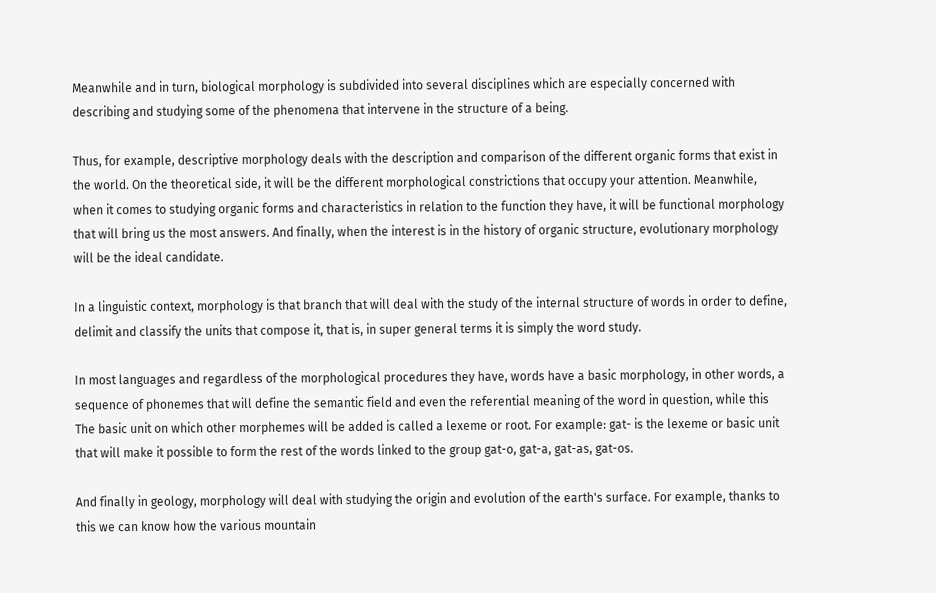Meanwhile and in turn, biological morphology is subdivided into several disciplines which are especially concerned with describing and studying some of the phenomena that intervene in the structure of a being.

Thus, for example, descriptive morphology deals with the description and comparison of the different organic forms that exist in the world. On the theoretical side, it will be the different morphological constrictions that occupy your attention. Meanwhile, when it comes to studying organic forms and characteristics in relation to the function they have, it will be functional morphology that will bring us the most answers. And finally, when the interest is in the history of organic structure, evolutionary morphology will be the ideal candidate.

In a linguistic context, morphology is that branch that will deal with the study of the internal structure of words in order to define, delimit and classify the units that compose it, that is, in super general terms it is simply the word study.

In most languages and regardless of the morphological procedures they have, words have a basic morphology, in other words, a sequence of phonemes that will define the semantic field and even the referential meaning of the word in question, while this The basic unit on which other morphemes will be added is called a lexeme or root. For example: gat- is the lexeme or basic unit that will make it possible to form the rest of the words linked to the group gat-o, gat-a, gat-as, gat-os.

And finally in geology, morphology will deal with studying the origin and evolution of the earth's surface. For example, thanks to this we can know how the various mountain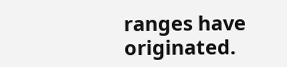ranges have originated.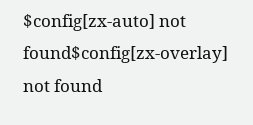$config[zx-auto] not found$config[zx-overlay] not found